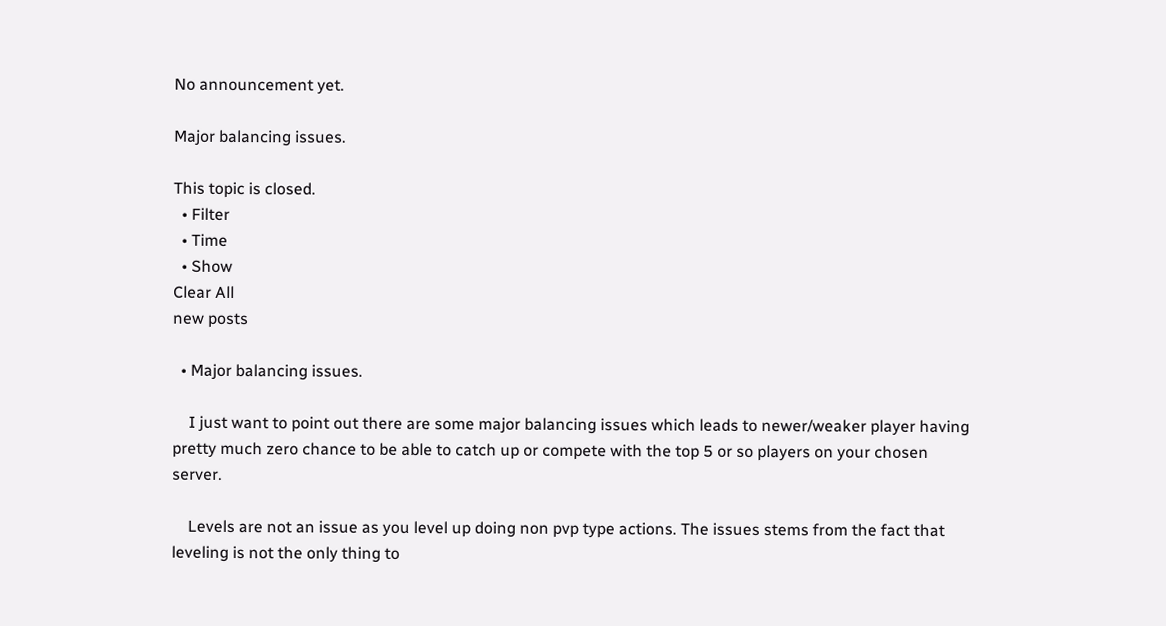No announcement yet.

Major balancing issues.

This topic is closed.
  • Filter
  • Time
  • Show
Clear All
new posts

  • Major balancing issues.

    I just want to point out there are some major balancing issues which leads to newer/weaker player having pretty much zero chance to be able to catch up or compete with the top 5 or so players on your chosen server.

    Levels are not an issue as you level up doing non pvp type actions. The issues stems from the fact that leveling is not the only thing to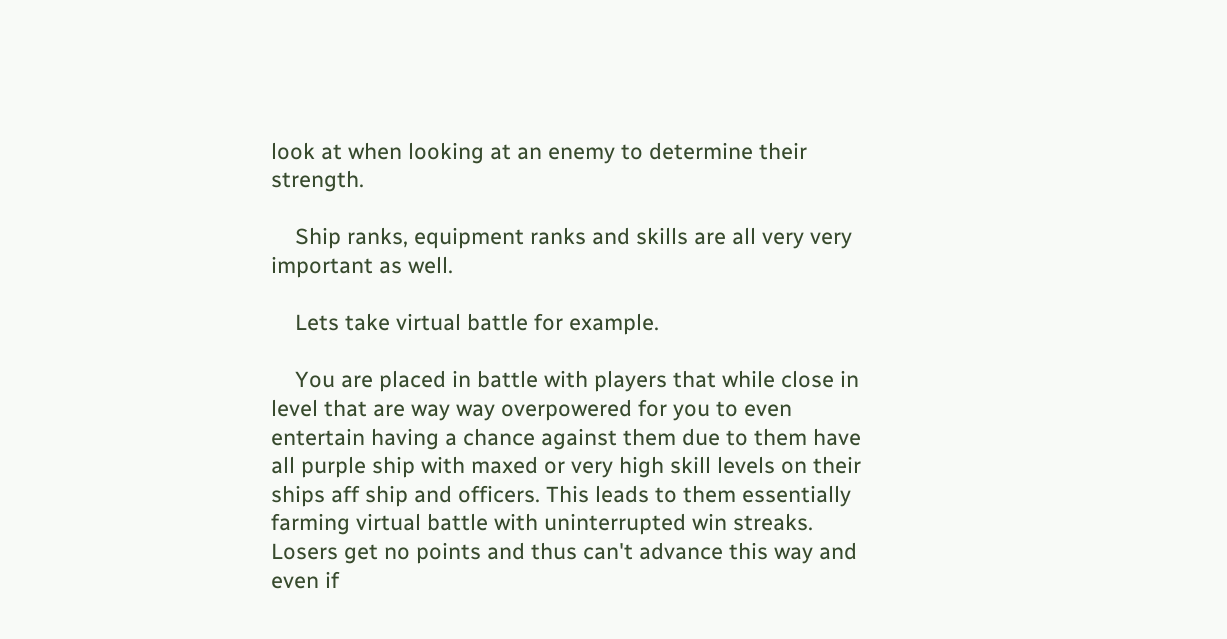look at when looking at an enemy to determine their strength.

    Ship ranks, equipment ranks and skills are all very very important as well.

    Lets take virtual battle for example.

    You are placed in battle with players that while close in level that are way way overpowered for you to even entertain having a chance against them due to them have all purple ship with maxed or very high skill levels on their ships aff ship and officers. This leads to them essentially farming virtual battle with uninterrupted win streaks. Losers get no points and thus can't advance this way and even if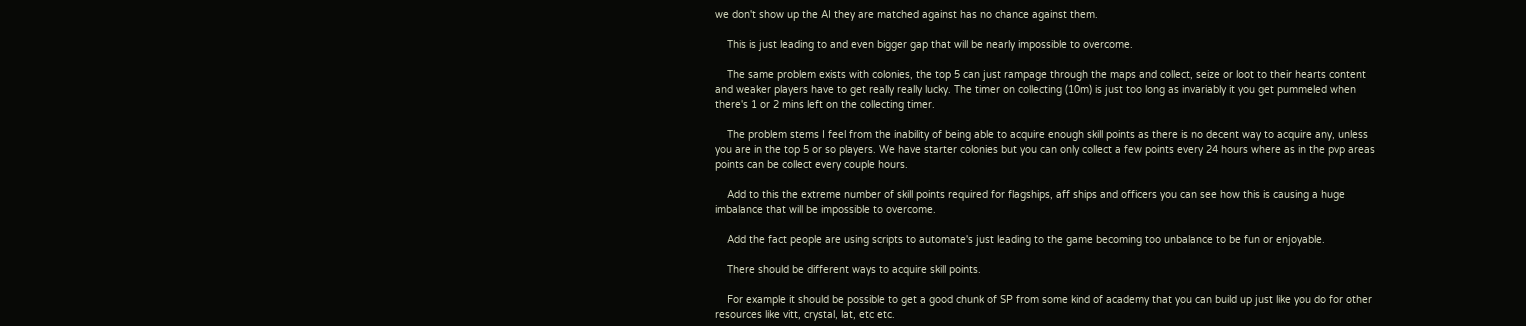we don't show up the AI they are matched against has no chance against them.

    This is just leading to and even bigger gap that will be nearly impossible to overcome.

    The same problem exists with colonies, the top 5 can just rampage through the maps and collect, seize or loot to their hearts content and weaker players have to get really really lucky. The timer on collecting (10m) is just too long as invariably it you get pummeled when there's 1 or 2 mins left on the collecting timer.

    The problem stems I feel from the inability of being able to acquire enough skill points as there is no decent way to acquire any, unless you are in the top 5 or so players. We have starter colonies but you can only collect a few points every 24 hours where as in the pvp areas points can be collect every couple hours.

    Add to this the extreme number of skill points required for flagships, aff ships and officers you can see how this is causing a huge imbalance that will be impossible to overcome.

    Add the fact people are using scripts to automate's just leading to the game becoming too unbalance to be fun or enjoyable.

    There should be different ways to acquire skill points.

    For example it should be possible to get a good chunk of SP from some kind of academy that you can build up just like you do for other resources like vitt, crystal, lat, etc etc.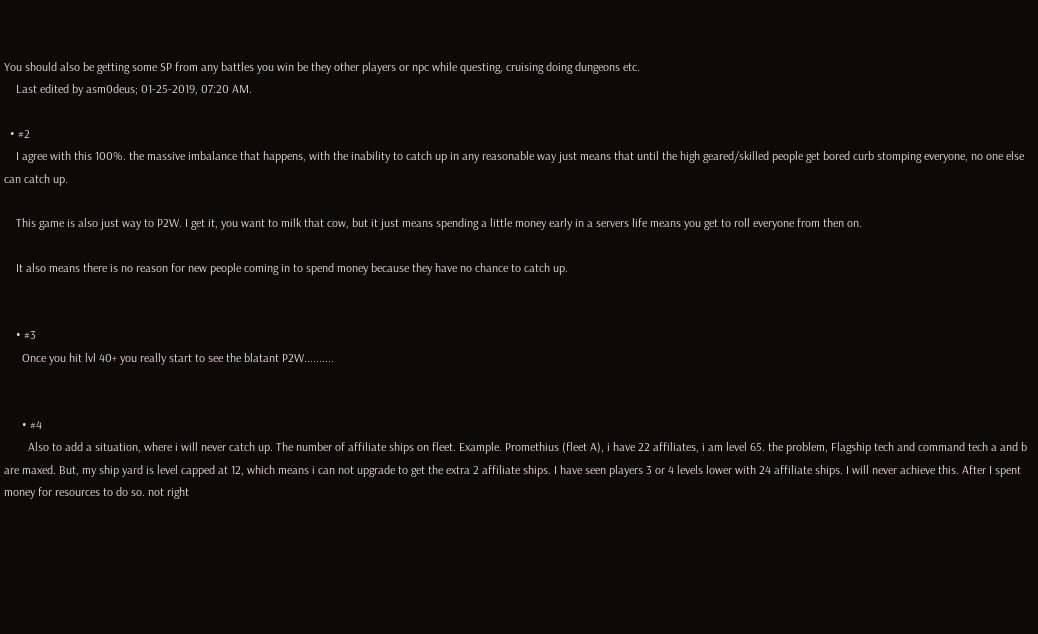You should also be getting some SP from any battles you win be they other players or npc while questing, cruising doing dungeons etc.
    Last edited by asm0deus; 01-25-2019, 07:20 AM.

  • #2
    I agree with this 100%. the massive imbalance that happens, with the inability to catch up in any reasonable way just means that until the high geared/skilled people get bored curb stomping everyone, no one else can catch up.

    This game is also just way to P2W. I get it, you want to milk that cow, but it just means spending a little money early in a servers life means you get to roll everyone from then on.

    It also means there is no reason for new people coming in to spend money because they have no chance to catch up.


    • #3
      Once you hit lvl 40+ you really start to see the blatant P2W..........


      • #4
        Also to add a situation, where i will never catch up. The number of affiliate ships on fleet. Example. Promethius (fleet A), i have 22 affiliates, i am level 65. the problem, Flagship tech and command tech a and b are maxed. But, my ship yard is level capped at 12, which means i can not upgrade to get the extra 2 affiliate ships. I have seen players 3 or 4 levels lower with 24 affiliate ships. I will never achieve this. After I spent money for resources to do so. not right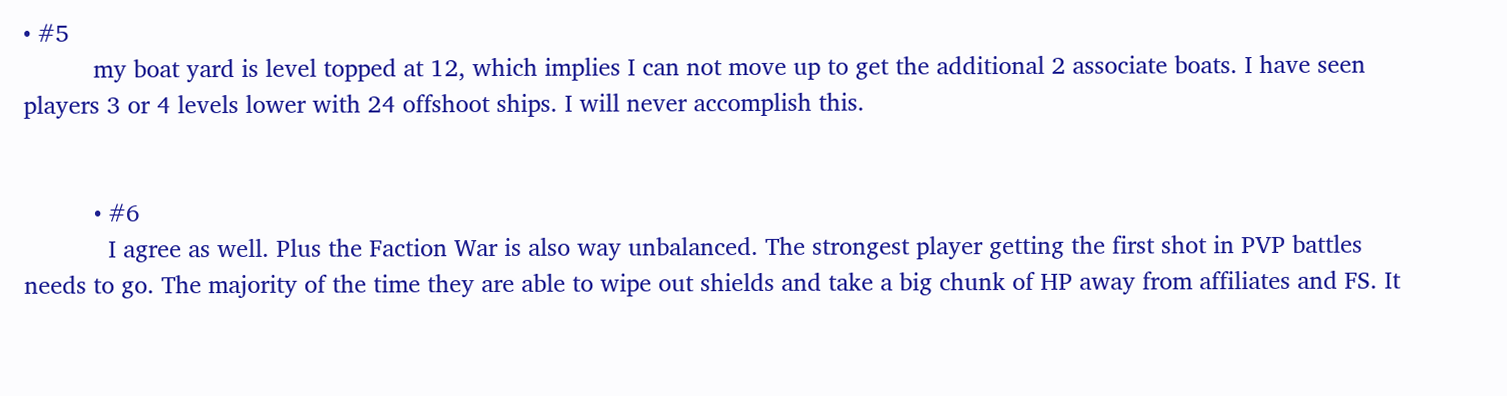• #5
          my boat yard is level topped at 12, which implies I can not move up to get the additional 2 associate boats. I have seen players 3 or 4 levels lower with 24 offshoot ships. I will never accomplish this.


          • #6
            I agree as well. Plus the Faction War is also way unbalanced. The strongest player getting the first shot in PVP battles needs to go. The majority of the time they are able to wipe out shields and take a big chunk of HP away from affiliates and FS. It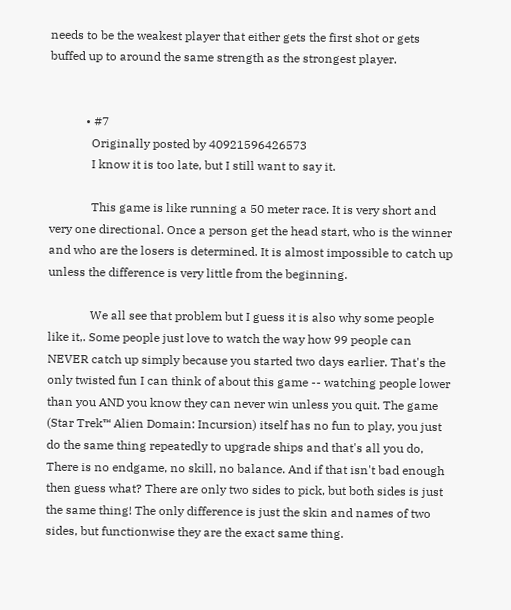needs to be the weakest player that either gets the first shot or gets buffed up to around the same strength as the strongest player.


            • #7
              Originally posted by 40921596426573
              I know it is too late, but I still want to say it.

              This game is like running a 50 meter race. It is very short and very one directional. Once a person get the head start, who is the winner and who are the losers is determined. It is almost impossible to catch up unless the difference is very little from the beginning.

              We all see that problem but I guess it is also why some people like it,. Some people just love to watch the way how 99 people can NEVER catch up simply because you started two days earlier. That's the only twisted fun I can think of about this game -- watching people lower than you AND you know they can never win unless you quit. The game (Star Trek™ Alien Domain: Incursion) itself has no fun to play, you just do the same thing repeatedly to upgrade ships and that's all you do, There is no endgame, no skill, no balance. And if that isn't bad enough then guess what? There are only two sides to pick, but both sides is just the same thing! The only difference is just the skin and names of two sides, but functionwise they are the exact same thing.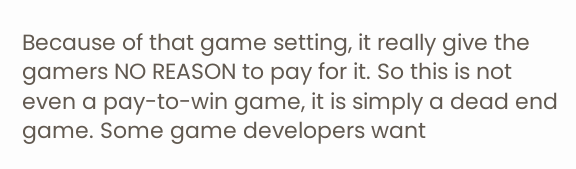Because of that game setting, it really give the gamers NO REASON to pay for it. So this is not even a pay-to-win game, it is simply a dead end game. Some game developers want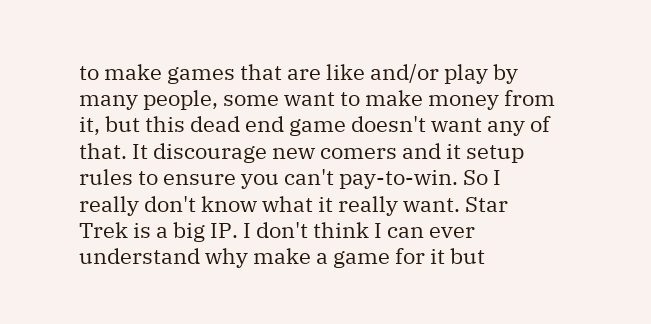to make games that are like and/or play by many people, some want to make money from it, but this dead end game doesn't want any of that. It discourage new comers and it setup rules to ensure you can't pay-to-win. So I really don't know what it really want. Star Trek is a big IP. I don't think I can ever understand why make a game for it but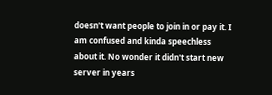doesn't want people to join in or pay it. I am confused and kinda speechless about it. No wonder it didn't start new server in years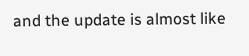and the update is almost like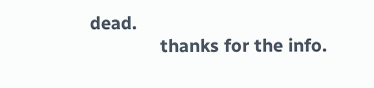dead.
              thanks for the info.